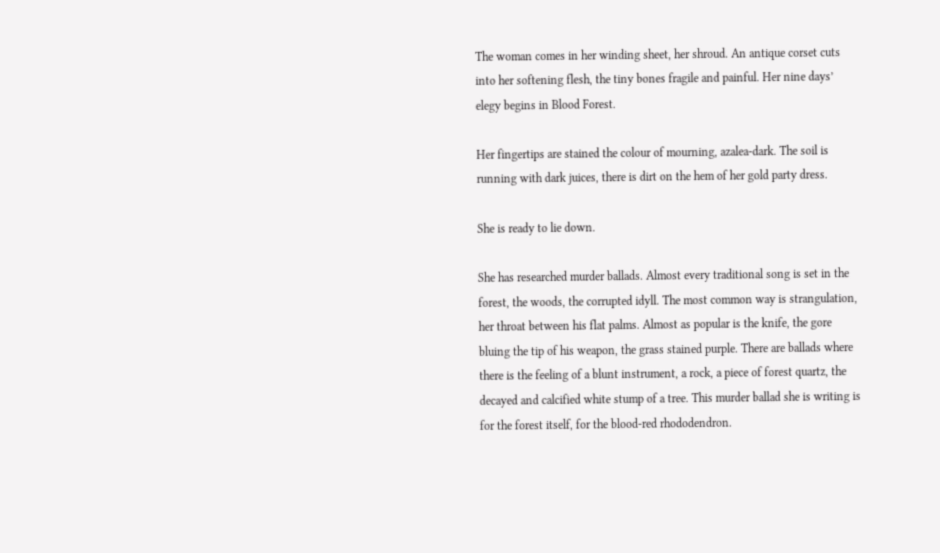The woman comes in her winding sheet, her shroud. An antique corset cuts into her softening flesh, the tiny bones fragile and painful. Her nine days’ elegy begins in Blood Forest.

Her fingertips are stained the colour of mourning, azalea-dark. The soil is running with dark juices, there is dirt on the hem of her gold party dress.

She is ready to lie down.

She has researched murder ballads. Almost every traditional song is set in the forest, the woods, the corrupted idyll. The most common way is strangulation, her throat between his flat palms. Almost as popular is the knife, the gore bluing the tip of his weapon, the grass stained purple. There are ballads where there is the feeling of a blunt instrument, a rock, a piece of forest quartz, the decayed and calcified white stump of a tree. This murder ballad she is writing is for the forest itself, for the blood-red rhododendron.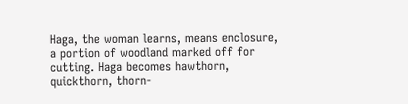Haga, the woman learns, means enclosure, a portion of woodland marked off for cutting. Haga becomes hawthorn, quickthorn, thorn-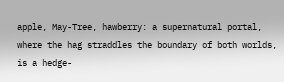apple, May-Tree, hawberry: a supernatural portal, where the hag straddles the boundary of both worlds, is a hedge-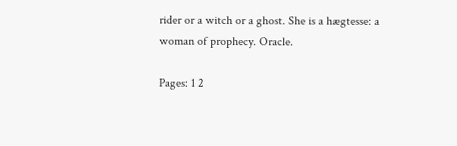rider or a witch or a ghost. She is a hægtesse: a woman of prophecy. Oracle.

Pages: 1 2